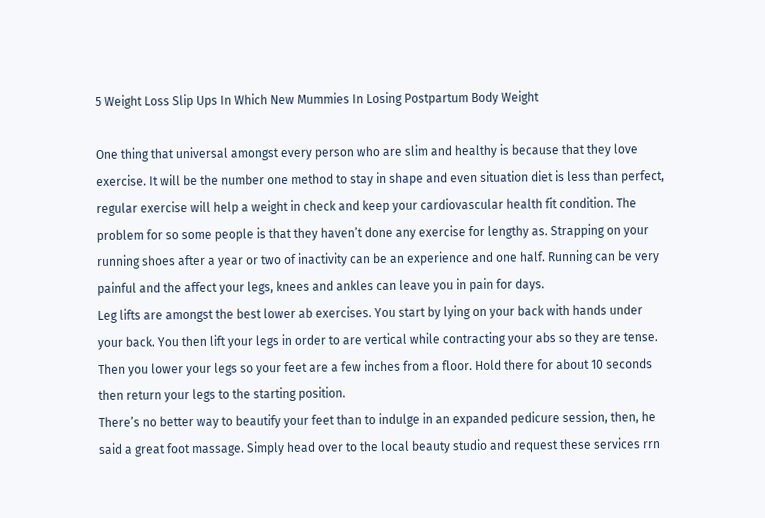5 Weight Loss Slip Ups In Which New Mummies In Losing Postpartum Body Weight

One thing that universal amongst every person who are slim and healthy is because that they love exercise. It will be the number one method to stay in shape and even situation diet is less than perfect, regular exercise will help a weight in check and keep your cardiovascular health fit condition. The problem for so some people is that they haven’t done any exercise for lengthy as. Strapping on your running shoes after a year or two of inactivity can be an experience and one half. Running can be very painful and the affect your legs, knees and ankles can leave you in pain for days.
Leg lifts are amongst the best lower ab exercises. You start by lying on your back with hands under your back. You then lift your legs in order to are vertical while contracting your abs so they are tense. Then you lower your legs so your feet are a few inches from a floor. Hold there for about 10 seconds then return your legs to the starting position.
There’s no better way to beautify your feet than to indulge in an expanded pedicure session, then, he said a great foot massage. Simply head over to the local beauty studio and request these services rrn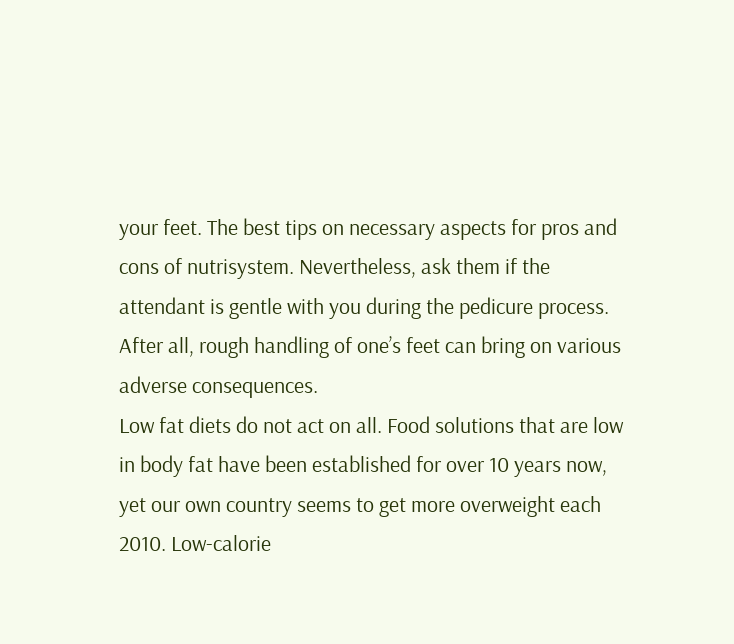your feet. The best tips on necessary aspects for pros and cons of nutrisystem. Nevertheless, ask them if the attendant is gentle with you during the pedicure process. After all, rough handling of one’s feet can bring on various adverse consequences.
Low fat diets do not act on all. Food solutions that are low in body fat have been established for over 10 years now, yet our own country seems to get more overweight each 2010. Low-calorie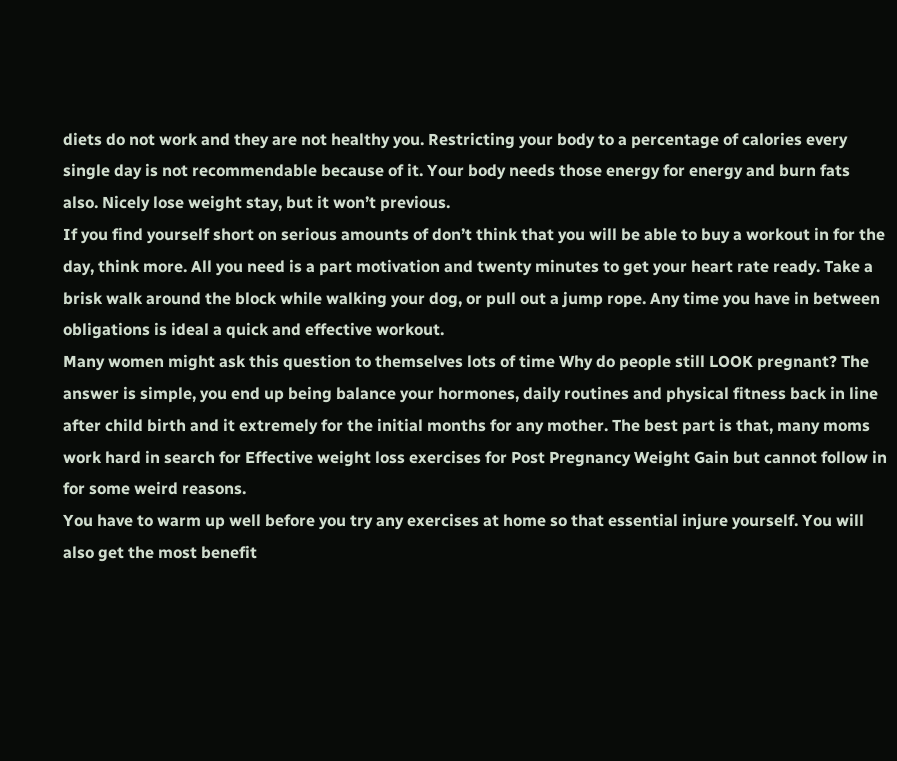diets do not work and they are not healthy you. Restricting your body to a percentage of calories every single day is not recommendable because of it. Your body needs those energy for energy and burn fats also. Nicely lose weight stay, but it won’t previous.
If you find yourself short on serious amounts of don’t think that you will be able to buy a workout in for the day, think more. All you need is a part motivation and twenty minutes to get your heart rate ready. Take a brisk walk around the block while walking your dog, or pull out a jump rope. Any time you have in between obligations is ideal a quick and effective workout.
Many women might ask this question to themselves lots of time Why do people still LOOK pregnant? The answer is simple, you end up being balance your hormones, daily routines and physical fitness back in line after child birth and it extremely for the initial months for any mother. The best part is that, many moms work hard in search for Effective weight loss exercises for Post Pregnancy Weight Gain but cannot follow in for some weird reasons.
You have to warm up well before you try any exercises at home so that essential injure yourself. You will also get the most benefit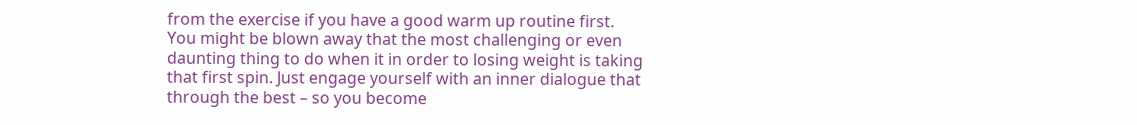from the exercise if you have a good warm up routine first.
You might be blown away that the most challenging or even daunting thing to do when it in order to losing weight is taking that first spin. Just engage yourself with an inner dialogue that through the best – so you become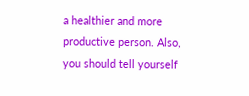a healthier and more productive person. Also, you should tell yourself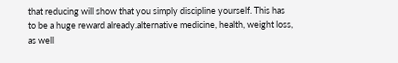that reducing will show that you simply discipline yourself. This has to be a huge reward already.alternative medicine, health, weight loss, as well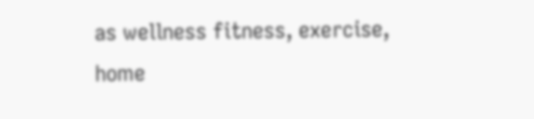as wellness fitness, exercise, home